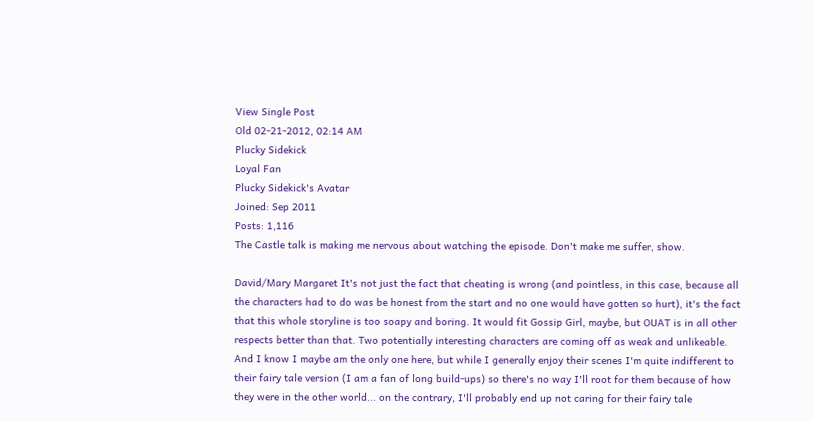View Single Post
Old 02-21-2012, 02:14 AM
Plucky Sidekick
Loyal Fan
Plucky Sidekick's Avatar
Joined: Sep 2011
Posts: 1,116
The Castle talk is making me nervous about watching the episode. Don't make me suffer, show.

David/Mary Margaret It's not just the fact that cheating is wrong (and pointless, in this case, because all the characters had to do was be honest from the start and no one would have gotten so hurt), it's the fact that this whole storyline is too soapy and boring. It would fit Gossip Girl, maybe, but OUAT is in all other respects better than that. Two potentially interesting characters are coming off as weak and unlikeable. And I know I maybe am the only one here, but while I generally enjoy their scenes I'm quite indifferent to their fairy tale version (I am a fan of long build-ups) so there's no way I'll root for them because of how they were in the other world... on the contrary, I'll probably end up not caring for their fairy tale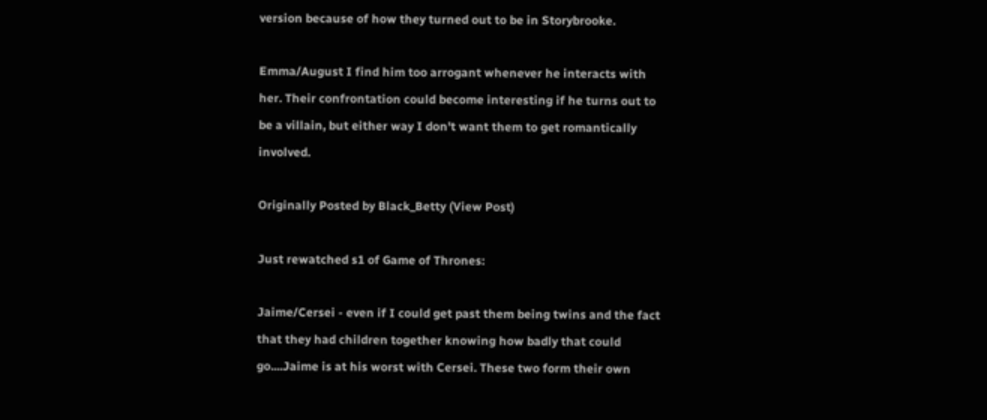version because of how they turned out to be in Storybrooke.

Emma/August I find him too arrogant whenever he interacts with her. Their confrontation could become interesting if he turns out to be a villain, but either way I don't want them to get romantically involved.

Originally Posted by Black_Betty (View Post)

Just rewatched s1 of Game of Thrones:

Jaime/Cersei - even if I could get past them being twins and the fact that they had children together knowing how badly that could go....Jaime is at his worst with Cersei. These two form their own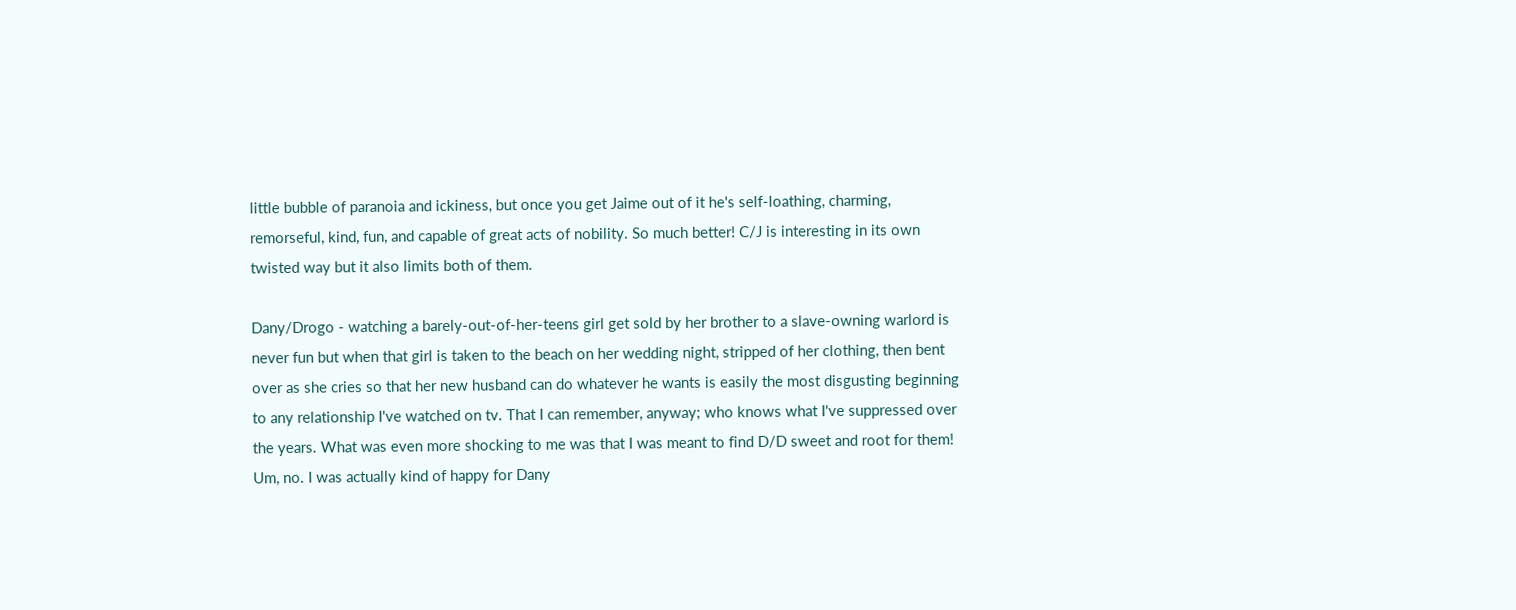little bubble of paranoia and ickiness, but once you get Jaime out of it he's self-loathing, charming, remorseful, kind, fun, and capable of great acts of nobility. So much better! C/J is interesting in its own twisted way but it also limits both of them.

Dany/Drogo - watching a barely-out-of-her-teens girl get sold by her brother to a slave-owning warlord is never fun but when that girl is taken to the beach on her wedding night, stripped of her clothing, then bent over as she cries so that her new husband can do whatever he wants is easily the most disgusting beginning to any relationship I've watched on tv. That I can remember, anyway; who knows what I've suppressed over the years. What was even more shocking to me was that I was meant to find D/D sweet and root for them! Um, no. I was actually kind of happy for Dany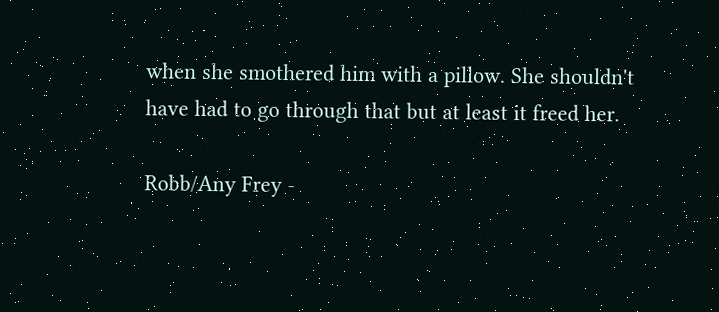when she smothered him with a pillow. She shouldn't have had to go through that but at least it freed her.

Robb/Any Frey -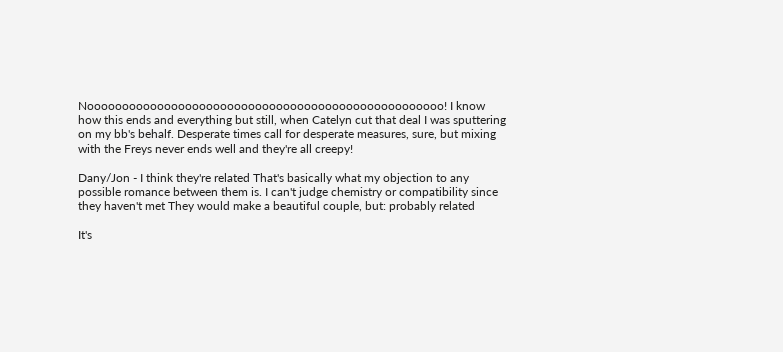Nooooooooooooooooooooooooooooooooooooooooooooooooooo! I know how this ends and everything but still, when Catelyn cut that deal I was sputtering on my bb's behalf. Desperate times call for desperate measures, sure, but mixing with the Freys never ends well and they're all creepy!

Dany/Jon - I think they're related That's basically what my objection to any possible romance between them is. I can't judge chemistry or compatibility since they haven't met They would make a beautiful couple, but: probably related

It's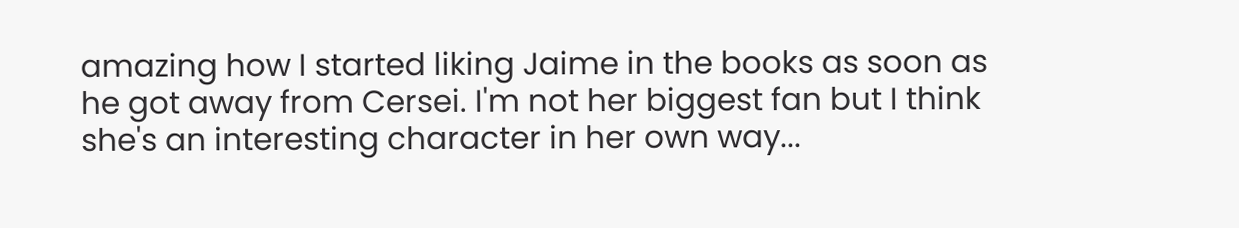amazing how I started liking Jaime in the books as soon as he got away from Cersei. I'm not her biggest fan but I think she's an interesting character in her own way...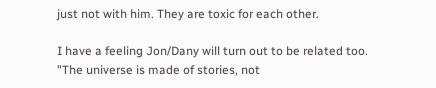just not with him. They are toxic for each other.

I have a feeling Jon/Dany will turn out to be related too.
"The universe is made of stories, not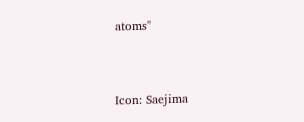atoms"


Icon: Saejima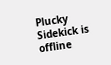Plucky Sidekick is offline